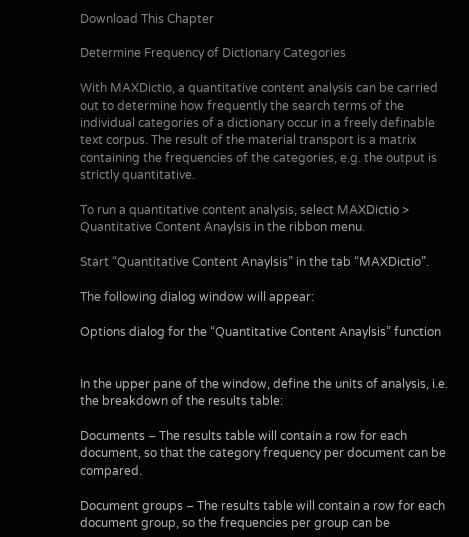Download This Chapter

Determine Frequency of Dictionary Categories

With MAXDictio, a quantitative content analysis can be carried out to determine how frequently the search terms of the individual categories of a dictionary occur in a freely definable text corpus. The result of the material transport is a matrix containing the frequencies of the categories, e.g. the output is strictly quantitative.

To run a quantitative content analysis, select MAXDictio > Quantitative Content Anaylsis in the ribbon menu.

Start “Quantitative Content Anaylsis” in the tab “MAXDictio”.

The following dialog window will appear:

Options dialog for the “Quantitative Content Anaylsis” function


In the upper pane of the window, define the units of analysis, i.e. the breakdown of the results table:

Documents – The results table will contain a row for each document, so that the category frequency per document can be compared.

Document groups – The results table will contain a row for each document group, so the frequencies per group can be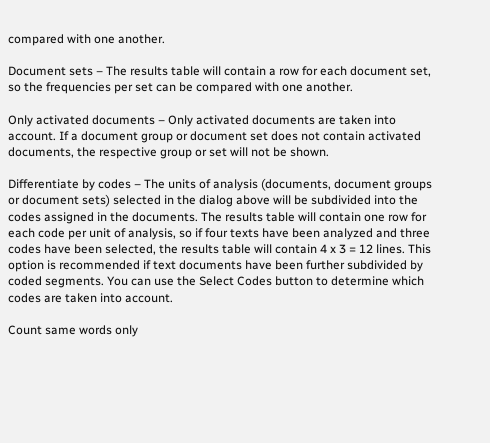compared with one another.

Document sets – The results table will contain a row for each document set, so the frequencies per set can be compared with one another.

Only activated documents – Only activated documents are taken into account. If a document group or document set does not contain activated documents, the respective group or set will not be shown.

Differentiate by codes – The units of analysis (documents, document groups or document sets) selected in the dialog above will be subdivided into the codes assigned in the documents. The results table will contain one row for each code per unit of analysis, so if four texts have been analyzed and three codes have been selected, the results table will contain 4 x 3 = 12 lines. This option is recommended if text documents have been further subdivided by coded segments. You can use the Select Codes button to determine which codes are taken into account.

Count same words only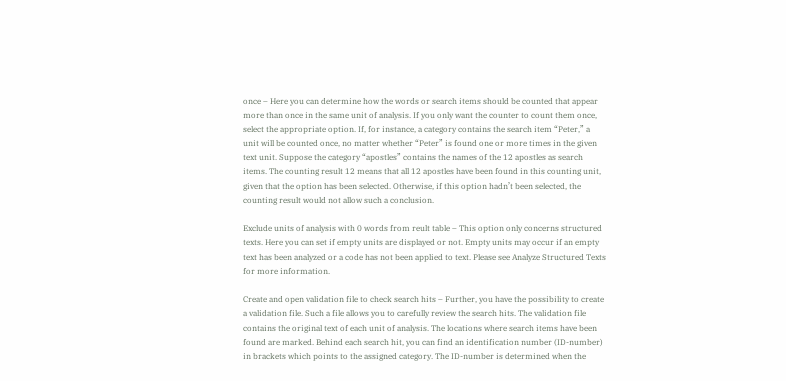once – Here you can determine how the words or search items should be counted that appear more than once in the same unit of analysis. If you only want the counter to count them once, select the appropriate option. If, for instance, a category contains the search item “Peter,” a unit will be counted once, no matter whether “Peter” is found one or more times in the given text unit. Suppose the category “apostles” contains the names of the 12 apostles as search items. The counting result 12 means that all 12 apostles have been found in this counting unit, given that the option has been selected. Otherwise, if this option hadn’t been selected, the counting result would not allow such a conclusion.

Exclude units of analysis with 0 words from reult table – This option only concerns structured texts. Here you can set if empty units are displayed or not. Empty units may occur if an empty text has been analyzed or a code has not been applied to text. Please see Analyze Structured Texts for more information.

Create and open validation file to check search hits – Further, you have the possibility to create a validation file. Such a file allows you to carefully review the search hits. The validation file contains the original text of each unit of analysis. The locations where search items have been found are marked. Behind each search hit, you can find an identification number (ID-number) in brackets which points to the assigned category. The ID-number is determined when the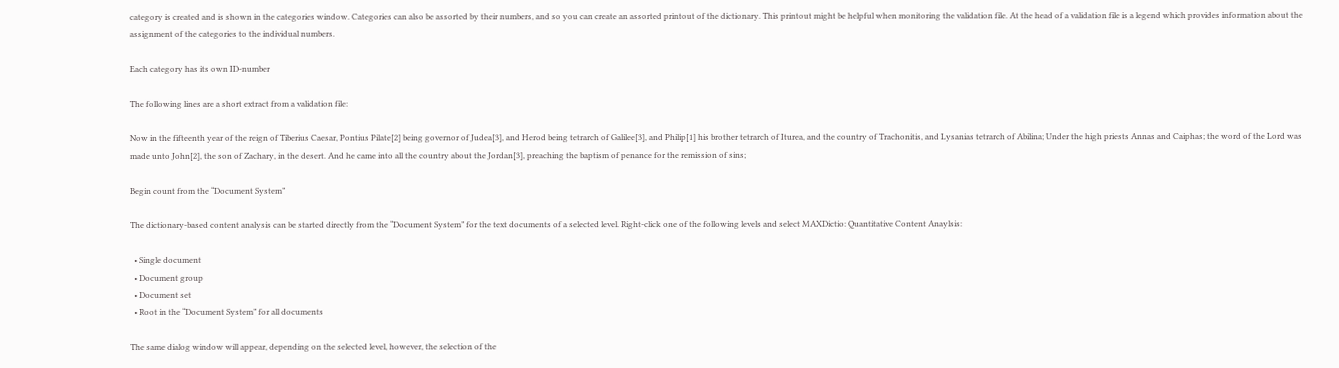category is created and is shown in the categories window. Categories can also be assorted by their numbers, and so you can create an assorted printout of the dictionary. This printout might be helpful when monitoring the validation file. At the head of a validation file is a legend which provides information about the assignment of the categories to the individual numbers.

Each category has its own ID-number

The following lines are a short extract from a validation file:

Now in the fifteenth year of the reign of Tiberius Caesar, Pontius Pilate[2] being governor of Judea[3], and Herod being tetrarch of Galilee[3], and Philip[1] his brother tetrarch of Iturea, and the country of Trachonitis, and Lysanias tetrarch of Abilina; Under the high priests Annas and Caiphas; the word of the Lord was made unto John[2], the son of Zachary, in the desert. And he came into all the country about the Jordan[3], preaching the baptism of penance for the remission of sins;

Begin count from the “Document System”

The dictionary-based content analysis can be started directly from the “Document System” for the text documents of a selected level. Right-click one of the following levels and select MAXDictio: Quantitative Content Anaylsis:

  • Single document
  • Document group
  • Document set
  • Root in the “Document System” for all documents

The same dialog window will appear, depending on the selected level, however, the selection of the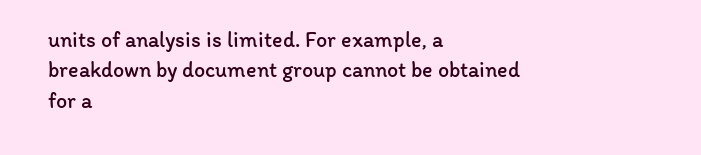units of analysis is limited. For example, a breakdown by document group cannot be obtained for a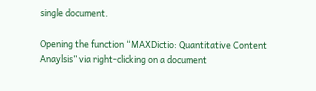single document.

Opening the function “MAXDictio: Quantitative Content Anaylsis” via right-clicking on a document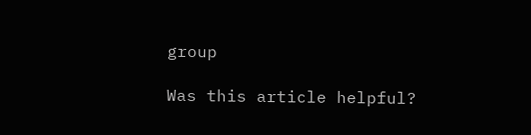group

Was this article helpful?